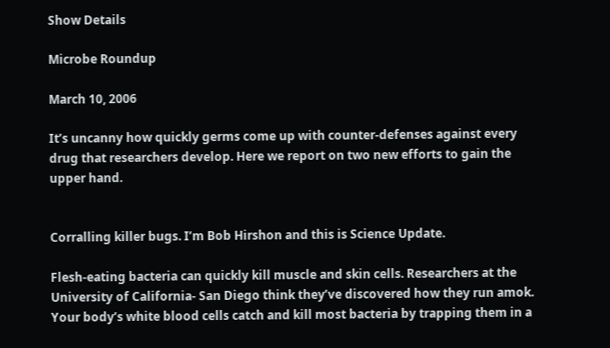Show Details

Microbe Roundup

March 10, 2006

It’s uncanny how quickly germs come up with counter-defenses against every drug that researchers develop. Here we report on two new efforts to gain the upper hand.


Corralling killer bugs. I’m Bob Hirshon and this is Science Update.

Flesh-eating bacteria can quickly kill muscle and skin cells. Researchers at the University of California- San Diego think they’ve discovered how they run amok. Your body’s white blood cells catch and kill most bacteria by trapping them in a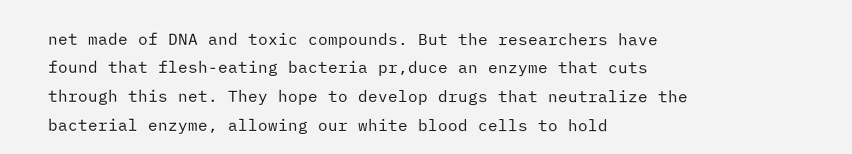net made of DNA and toxic compounds. But the researchers have found that flesh-eating bacteria pr,duce an enzyme that cuts through this net. They hope to develop drugs that neutralize the bacterial enzyme, allowing our white blood cells to hold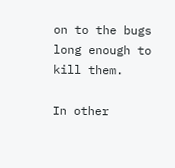on to the bugs long enough to kill them.

In other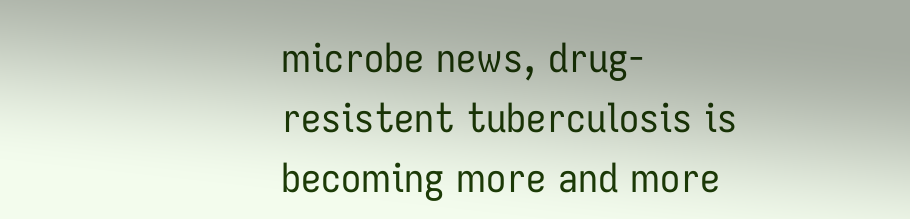microbe news, drug-resistent tuberculosis is becoming more and more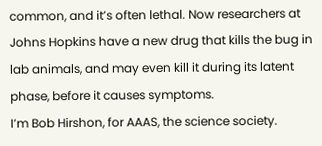common, and it’s often lethal. Now researchers at Johns Hopkins have a new drug that kills the bug in lab animals, and may even kill it during its latent phase, before it causes symptoms.
I’m Bob Hirshon, for AAAS, the science society.